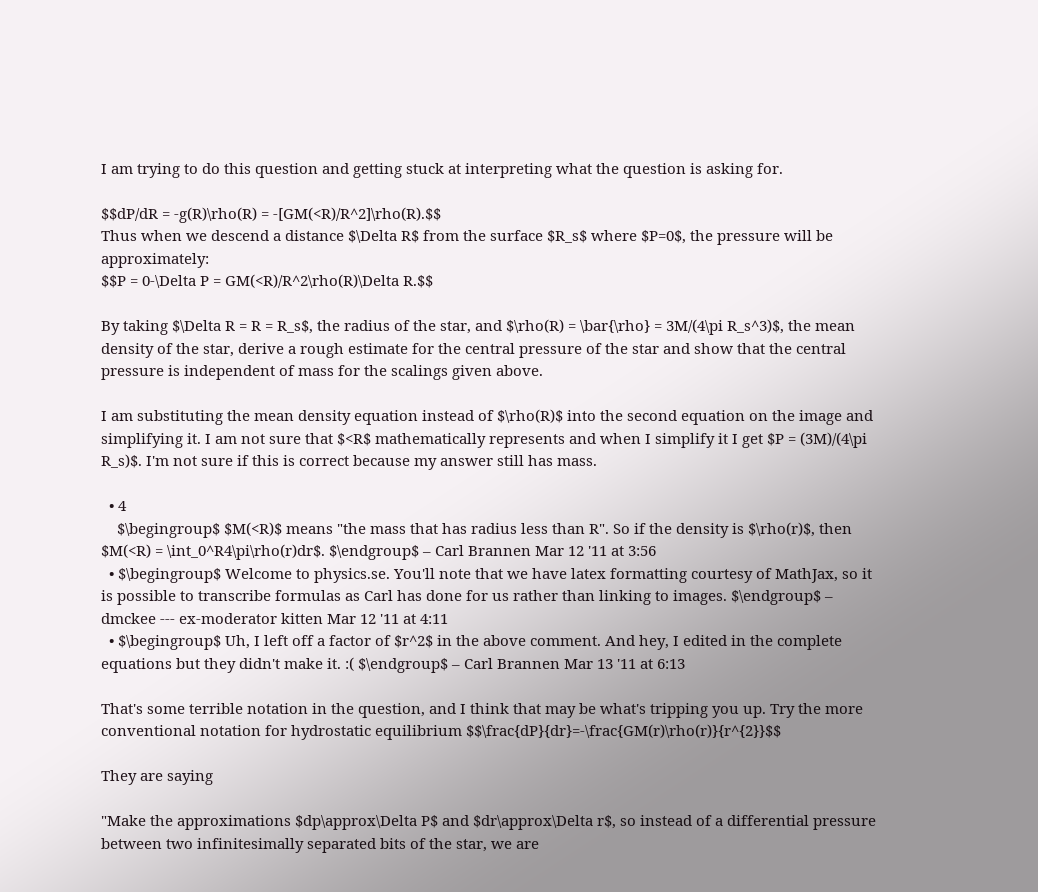I am trying to do this question and getting stuck at interpreting what the question is asking for.

$$dP/dR = -g(R)\rho(R) = -[GM(<R)/R^2]\rho(R).$$
Thus when we descend a distance $\Delta R$ from the surface $R_s$ where $P=0$, the pressure will be approximately:
$$P = 0-\Delta P = GM(<R)/R^2\rho(R)\Delta R.$$

By taking $\Delta R = R = R_s$, the radius of the star, and $\rho(R) = \bar{\rho} = 3M/(4\pi R_s^3)$, the mean density of the star, derive a rough estimate for the central pressure of the star and show that the central pressure is independent of mass for the scalings given above.

I am substituting the mean density equation instead of $\rho(R)$ into the second equation on the image and simplifying it. I am not sure that $<R$ mathematically represents and when I simplify it I get $P = (3M)/(4\pi R_s)$. I'm not sure if this is correct because my answer still has mass.

  • 4
    $\begingroup$ $M(<R)$ means "the mass that has radius less than R". So if the density is $\rho(r)$, then $M(<R) = \int_0^R4\pi\rho(r)dr$. $\endgroup$ – Carl Brannen Mar 12 '11 at 3:56
  • $\begingroup$ Welcome to physics.se. You'll note that we have latex formatting courtesy of MathJax, so it is possible to transcribe formulas as Carl has done for us rather than linking to images. $\endgroup$ – dmckee --- ex-moderator kitten Mar 12 '11 at 4:11
  • $\begingroup$ Uh, I left off a factor of $r^2$ in the above comment. And hey, I edited in the complete equations but they didn't make it. :( $\endgroup$ – Carl Brannen Mar 13 '11 at 6:13

That's some terrible notation in the question, and I think that may be what's tripping you up. Try the more conventional notation for hydrostatic equilibrium $$\frac{dP}{dr}=-\frac{GM(r)\rho(r)}{r^{2}}$$

They are saying

"Make the approximations $dp\approx\Delta P$ and $dr\approx\Delta r$, so instead of a differential pressure between two infinitesimally separated bits of the star, we are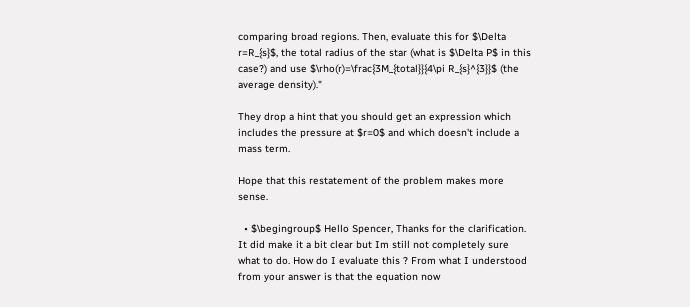comparing broad regions. Then, evaluate this for $\Delta r=R_{s}$, the total radius of the star (what is $\Delta P$ in this case?) and use $\rho(r)=\frac{3M_{total}}{4\pi R_{s}^{3}}$ (the average density)."

They drop a hint that you should get an expression which includes the pressure at $r=0$ and which doesn't include a mass term.

Hope that this restatement of the problem makes more sense.

  • $\begingroup$ Hello Spencer, Thanks for the clarification. It did make it a bit clear but Im still not completely sure what to do. How do I evaluate this ? From what I understood from your answer is that the equation now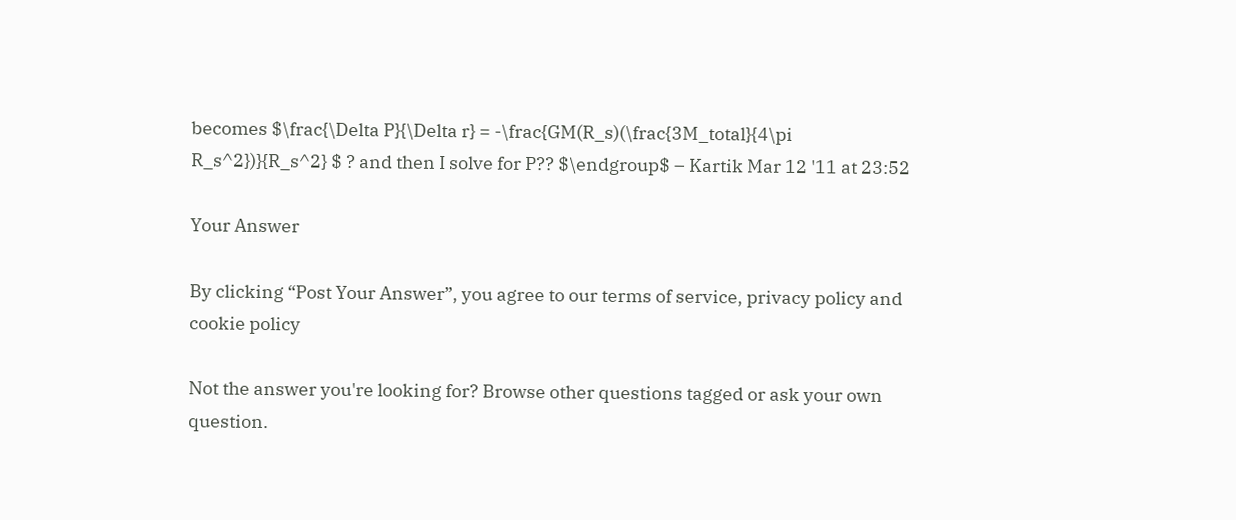becomes $\frac{\Delta P}{\Delta r} = -\frac{GM(R_s)(\frac{3M_total}{4\pi R_s^2})}{R_s^2} $ ? and then I solve for P?? $\endgroup$ – Kartik Mar 12 '11 at 23:52

Your Answer

By clicking “Post Your Answer”, you agree to our terms of service, privacy policy and cookie policy

Not the answer you're looking for? Browse other questions tagged or ask your own question.